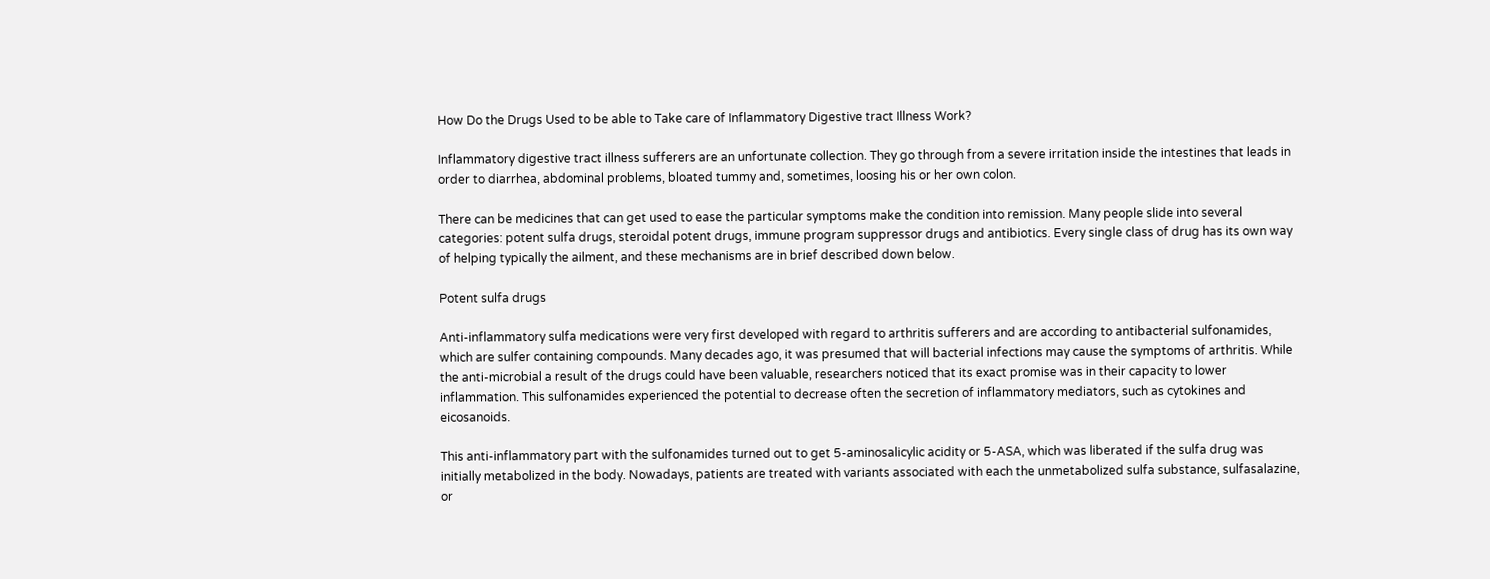How Do the Drugs Used to be able to Take care of Inflammatory Digestive tract Illness Work?

Inflammatory digestive tract illness sufferers are an unfortunate collection. They go through from a severe irritation inside the intestines that leads in order to diarrhea, abdominal problems, bloated tummy and, sometimes, loosing his or her own colon.

There can be medicines that can get used to ease the particular symptoms make the condition into remission. Many people slide into several categories: potent sulfa drugs, steroidal potent drugs, immune program suppressor drugs and antibiotics. Every single class of drug has its own way of helping typically the ailment, and these mechanisms are in brief described down below.

Potent sulfa drugs

Anti-inflammatory sulfa medications were very first developed with regard to arthritis sufferers and are according to antibacterial sulfonamides, which are sulfer containing compounds. Many decades ago, it was presumed that will bacterial infections may cause the symptoms of arthritis. While the anti-microbial a result of the drugs could have been valuable, researchers noticed that its exact promise was in their capacity to lower inflammation. This sulfonamides experienced the potential to decrease often the secretion of inflammatory mediators, such as cytokines and eicosanoids.

This anti-inflammatory part with the sulfonamides turned out to get 5-aminosalicylic acidity or 5-ASA, which was liberated if the sulfa drug was initially metabolized in the body. Nowadays, patients are treated with variants associated with each the unmetabolized sulfa substance, sulfasalazine, or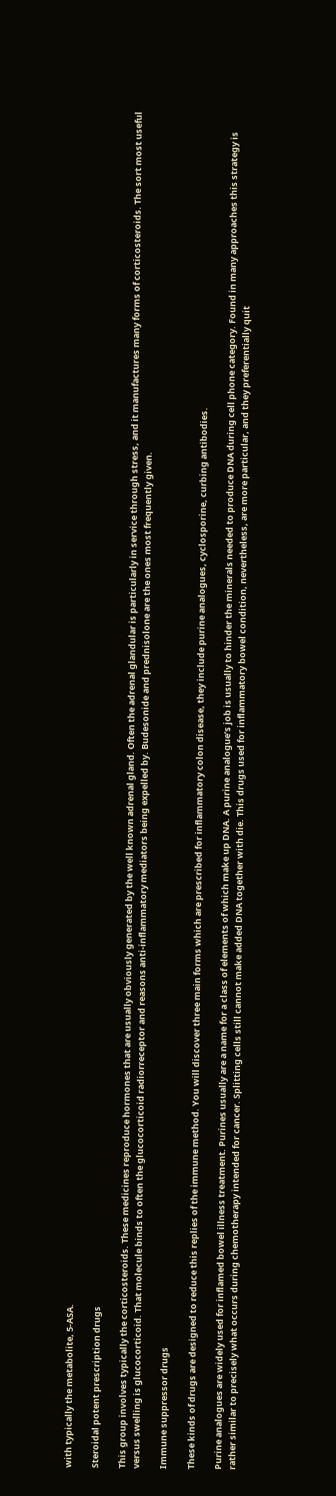with typically the metabolite, 5-ASA.

Steroidal potent prescription drugs

This group involves typically the corticosteroids. These medicines reproduce hormones that are usually obviously generated by the well known adrenal gland. Often the adrenal glandular is particularly in service through stress, and it manufactures many forms of corticosteroids. The sort most useful versus swelling is glucocorticoid. That molecule binds to often the glucocorticoid radiorreceptor and reasons anti-inflammatory mediators being expelled by. Budesonide and prednisolone are the ones most frequently given.

Immune suppressor drugs

These kinds of drugs are designed to reduce this replies of the immune method. You will discover three main forms which are prescribed for inflammatory colon disease, they include purine analogues, cyclosporine, curbing antibodies.

Purine analogues are widely used for inflamed bowel illness treatment. Purines usually are a name for a class of elements of which make up DNA. A purine analogue’s job is usually to hinder the minerals needed to produce DNA during cell phone category. Found in many approaches this strategy is rather similar to precisely what occurs during chemotherapy intended for cancer. Splitting cells still cannot make added DNA together with die. This drugs used for inflammatory bowel condition, nevertheless, are more particular, and they preferentially quit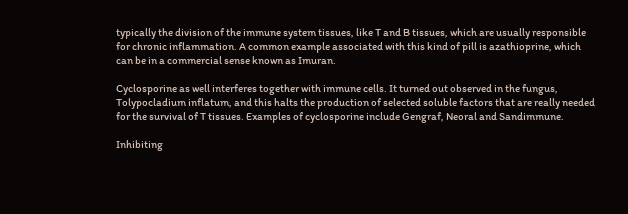typically the division of the immune system tissues, like T and B tissues, which are usually responsible for chronic inflammation. A common example associated with this kind of pill is azathioprine, which can be in a commercial sense known as Imuran.

Cyclosporine as well interferes together with immune cells. It turned out observed in the fungus, Tolypocladium inflatum, and this halts the production of selected soluble factors that are really needed for the survival of T tissues. Examples of cyclosporine include Gengraf, Neoral and Sandimmune.

Inhibiting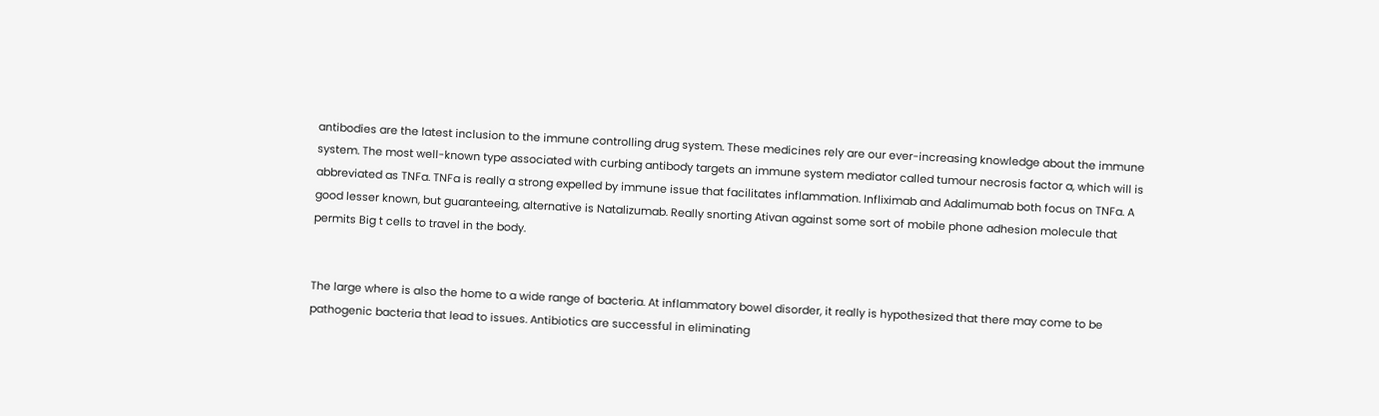antibodies are the latest inclusion to the immune controlling drug system. These medicines rely are our ever-increasing knowledge about the immune system. The most well-known type associated with curbing antibody targets an immune system mediator called tumour necrosis factor a, which will is abbreviated as TNFa. TNFa is really a strong expelled by immune issue that facilitates inflammation. Infliximab and Adalimumab both focus on TNFa. A good lesser known, but guaranteeing, alternative is Natalizumab. Really snorting Ativan against some sort of mobile phone adhesion molecule that permits Big t cells to travel in the body.


The large where is also the home to a wide range of bacteria. At inflammatory bowel disorder, it really is hypothesized that there may come to be pathogenic bacteria that lead to issues. Antibiotics are successful in eliminating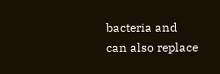bacteria and can also replace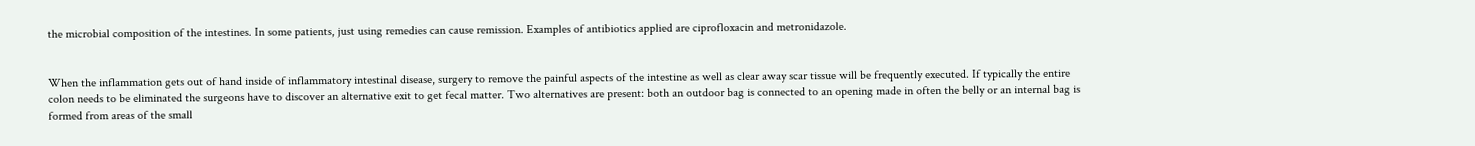the microbial composition of the intestines. In some patients, just using remedies can cause remission. Examples of antibiotics applied are ciprofloxacin and metronidazole.


When the inflammation gets out of hand inside of inflammatory intestinal disease, surgery to remove the painful aspects of the intestine as well as clear away scar tissue will be frequently executed. If typically the entire colon needs to be eliminated the surgeons have to discover an alternative exit to get fecal matter. Two alternatives are present: both an outdoor bag is connected to an opening made in often the belly or an internal bag is formed from areas of the small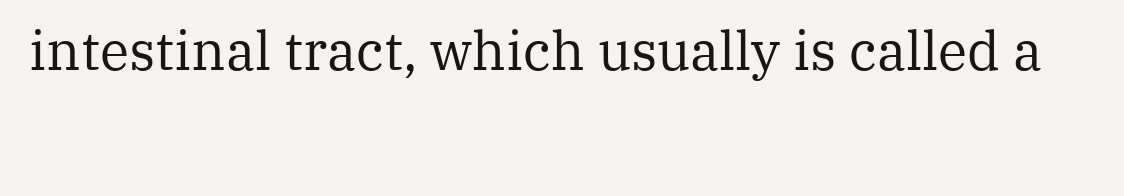intestinal tract, which usually is called a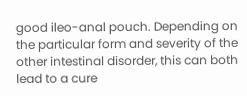good ileo-anal pouch. Depending on the particular form and severity of the other intestinal disorder, this can both lead to a cure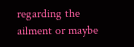regarding the ailment or maybe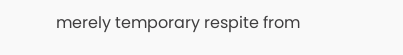merely temporary respite from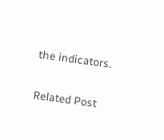the indicators.

Related Post